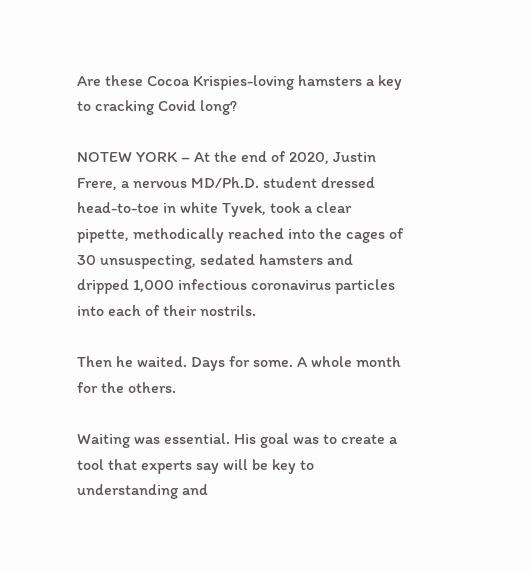Are these Cocoa Krispies-loving hamsters a key to cracking Covid long?

NOTEW YORK – At the end of 2020, Justin Frere, a nervous MD/Ph.D. student dressed head-to-toe in white Tyvek, took a clear pipette, methodically reached into the cages of 30 unsuspecting, sedated hamsters and dripped 1,000 infectious coronavirus particles into each of their nostrils.

Then he waited. Days for some. A whole month for the others.

Waiting was essential. His goal was to create a tool that experts say will be key to understanding and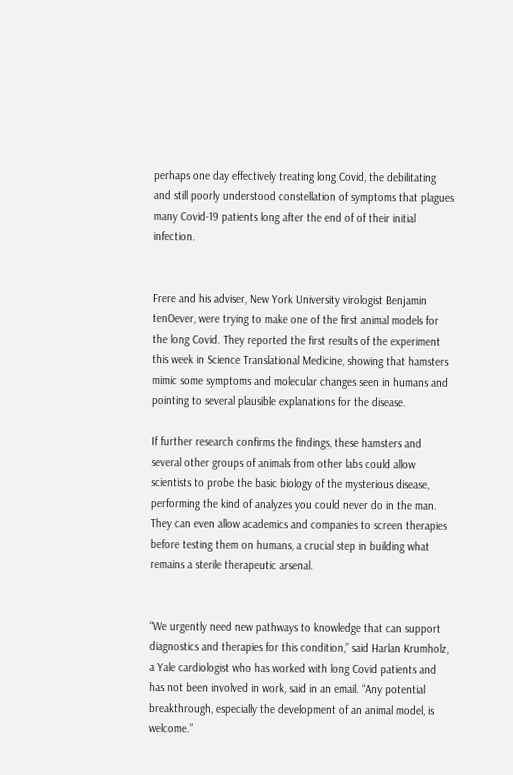perhaps one day effectively treating long Covid, the debilitating and still poorly understood constellation of symptoms that plagues many Covid-19 patients long after the end of of their initial infection.


Frere and his adviser, New York University virologist Benjamin tenOever, were trying to make one of the first animal models for the long Covid. They reported the first results of the experiment this week in Science Translational Medicine, showing that hamsters mimic some symptoms and molecular changes seen in humans and pointing to several plausible explanations for the disease.

If further research confirms the findings, these hamsters and several other groups of animals from other labs could allow scientists to probe the basic biology of the mysterious disease, performing the kind of analyzes you could never do in the man. They can even allow academics and companies to screen therapies before testing them on humans, a crucial step in building what remains a sterile therapeutic arsenal.


“We urgently need new pathways to knowledge that can support diagnostics and therapies for this condition,” said Harlan Krumholz, a Yale cardiologist who has worked with long Covid patients and has not been involved in work, said in an email. “Any potential breakthrough, especially the development of an animal model, is welcome.”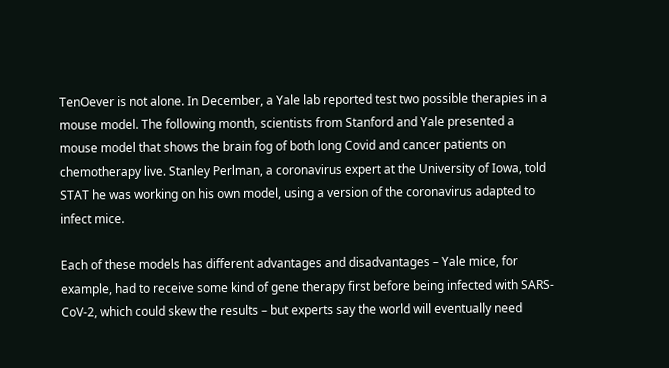TenOever is not alone. In December, a Yale lab reported test two possible therapies in a mouse model. The following month, scientists from Stanford and Yale presented a mouse model that shows the brain fog of both long Covid and cancer patients on chemotherapy live. Stanley Perlman, a coronavirus expert at the University of Iowa, told STAT he was working on his own model, using a version of the coronavirus adapted to infect mice.

Each of these models has different advantages and disadvantages – Yale mice, for example, had to receive some kind of gene therapy first before being infected with SARS-CoV-2, which could skew the results – but experts say the world will eventually need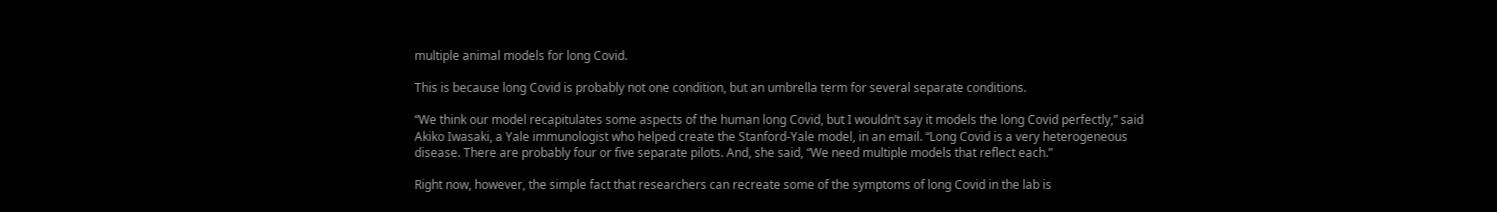multiple animal models for long Covid.

This is because long Covid is probably not one condition, but an umbrella term for several separate conditions.

“We think our model recapitulates some aspects of the human long Covid, but I wouldn’t say it models the long Covid perfectly,” said Akiko Iwasaki, a Yale immunologist who helped create the Stanford-Yale model, in an email. “Long Covid is a very heterogeneous disease. There are probably four or five separate pilots. And, she said, “We need multiple models that reflect each.”

Right now, however, the simple fact that researchers can recreate some of the symptoms of long Covid in the lab is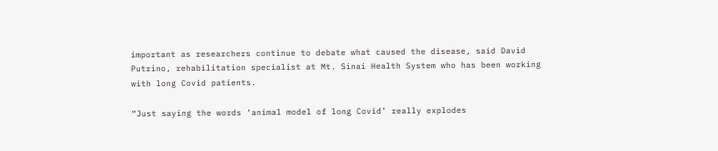important as researchers continue to debate what caused the disease, said David Putrino, rehabilitation specialist at Mt. Sinai Health System who has been working with long Covid patients.

“Just saying the words ‘animal model of long Covid’ really explodes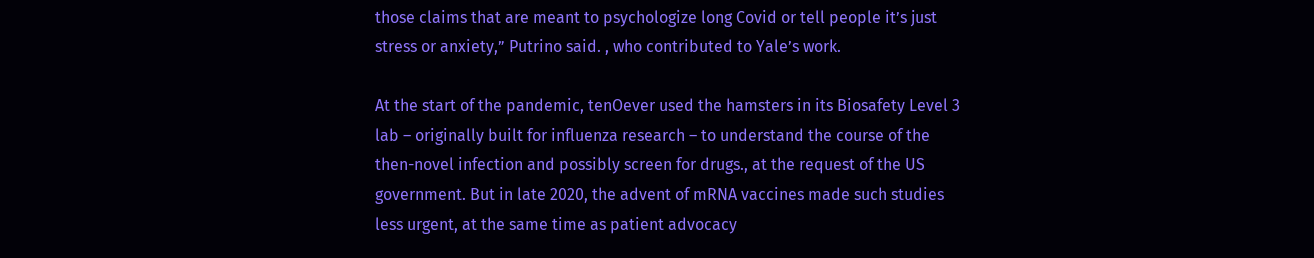those claims that are meant to psychologize long Covid or tell people it’s just stress or anxiety,” Putrino said. , who contributed to Yale’s work.

At the start of the pandemic, tenOever used the hamsters in its Biosafety Level 3 lab – originally built for influenza research – to understand the course of the then-novel infection and possibly screen for drugs., at the request of the US government. But in late 2020, the advent of mRNA vaccines made such studies less urgent, at the same time as patient advocacy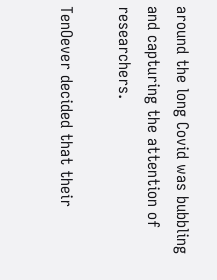around the long Covid was bubbling and capturing the attention of researchers.

TenOever decided that their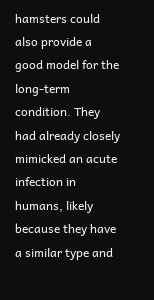hamsters could also provide a good model for the long-term condition. They had already closely mimicked an acute infection in humans, likely because they have a similar type and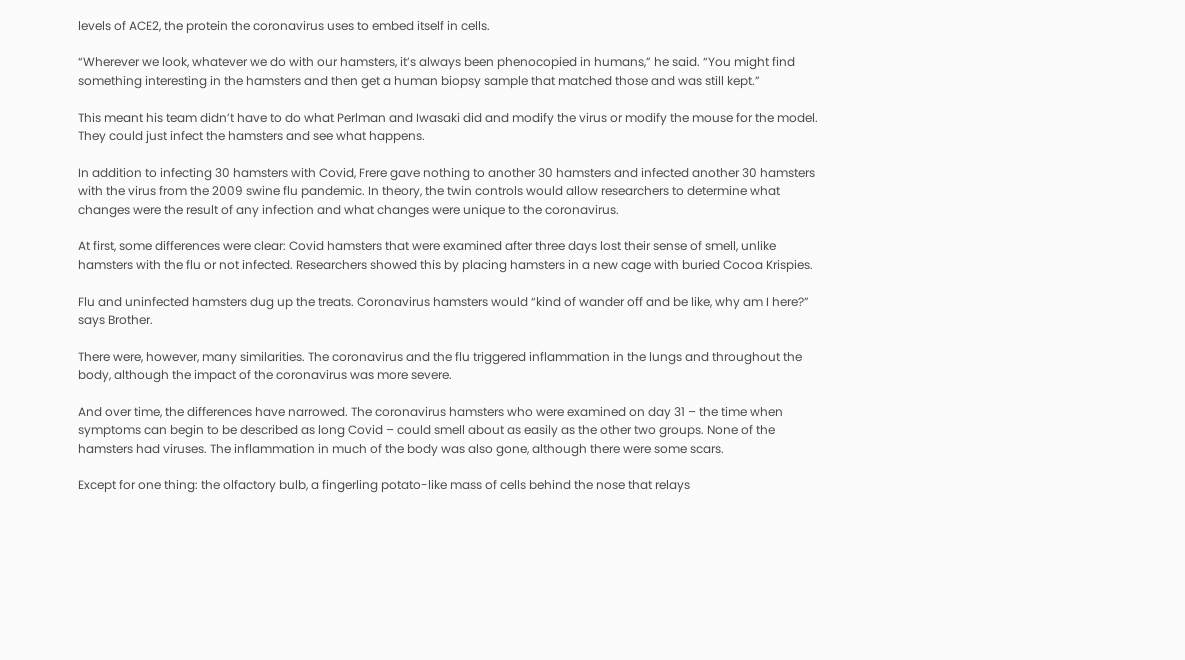levels of ACE2, the protein the coronavirus uses to embed itself in cells.

“Wherever we look, whatever we do with our hamsters, it’s always been phenocopied in humans,” he said. “You might find something interesting in the hamsters and then get a human biopsy sample that matched those and was still kept.”

This meant his team didn’t have to do what Perlman and Iwasaki did and modify the virus or modify the mouse for the model. They could just infect the hamsters and see what happens.

In addition to infecting 30 hamsters with Covid, Frere gave nothing to another 30 hamsters and infected another 30 hamsters with the virus from the 2009 swine flu pandemic. In theory, the twin controls would allow researchers to determine what changes were the result of any infection and what changes were unique to the coronavirus.

At first, some differences were clear: Covid hamsters that were examined after three days lost their sense of smell, unlike hamsters with the flu or not infected. Researchers showed this by placing hamsters in a new cage with buried Cocoa Krispies.

Flu and uninfected hamsters dug up the treats. Coronavirus hamsters would “kind of wander off and be like, why am I here?” says Brother.

There were, however, many similarities. The coronavirus and the flu triggered inflammation in the lungs and throughout the body, although the impact of the coronavirus was more severe.

And over time, the differences have narrowed. The coronavirus hamsters who were examined on day 31 – the time when symptoms can begin to be described as long Covid – could smell about as easily as the other two groups. None of the hamsters had viruses. The inflammation in much of the body was also gone, although there were some scars.

Except for one thing: the olfactory bulb, a fingerling potato-like mass of cells behind the nose that relays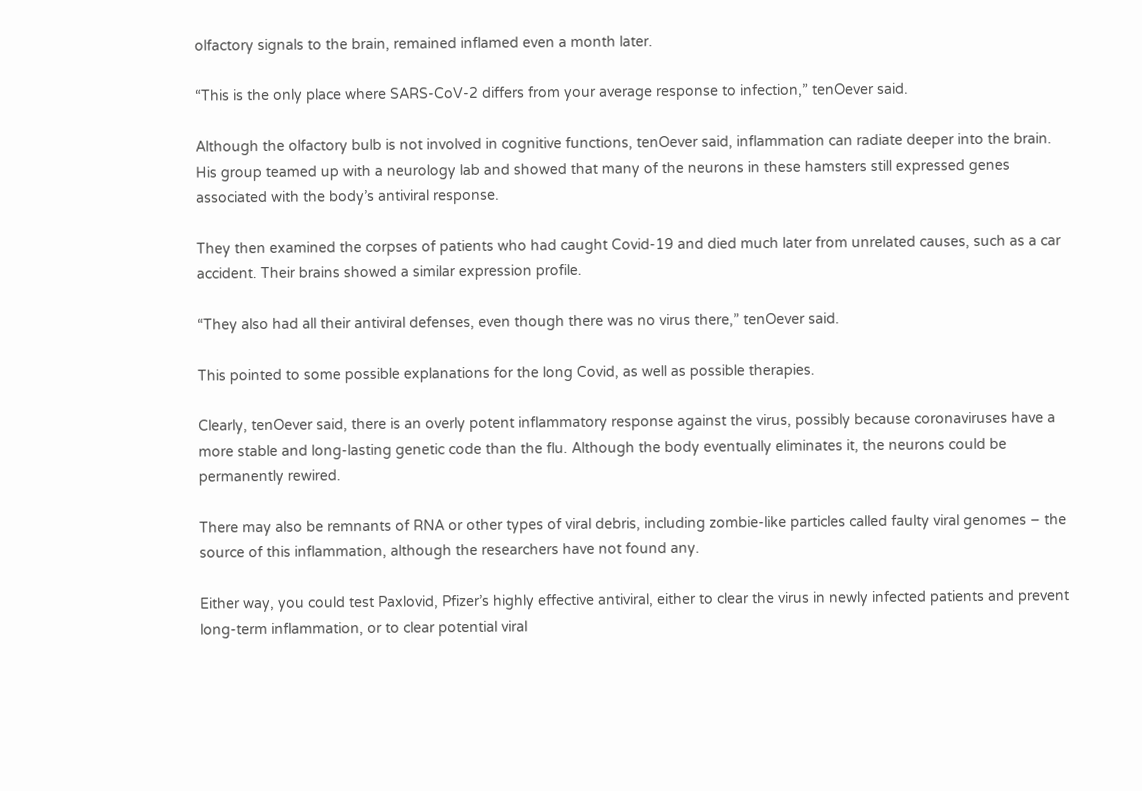olfactory signals to the brain, remained inflamed even a month later.

“This is the only place where SARS-CoV-2 differs from your average response to infection,” tenOever said.

Although the olfactory bulb is not involved in cognitive functions, tenOever said, inflammation can radiate deeper into the brain. His group teamed up with a neurology lab and showed that many of the neurons in these hamsters still expressed genes associated with the body’s antiviral response.

They then examined the corpses of patients who had caught Covid-19 and died much later from unrelated causes, such as a car accident. Their brains showed a similar expression profile.

“They also had all their antiviral defenses, even though there was no virus there,” tenOever said.

This pointed to some possible explanations for the long Covid, as well as possible therapies.

Clearly, tenOever said, there is an overly potent inflammatory response against the virus, possibly because coronaviruses have a more stable and long-lasting genetic code than the flu. Although the body eventually eliminates it, the neurons could be permanently rewired.

There may also be remnants of RNA or other types of viral debris, including zombie-like particles called faulty viral genomes – the source of this inflammation, although the researchers have not found any.

Either way, you could test Paxlovid, Pfizer’s highly effective antiviral, either to clear the virus in newly infected patients and prevent long-term inflammation, or to clear potential viral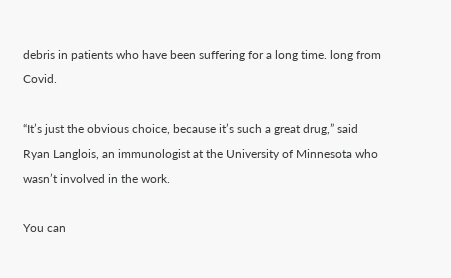debris in patients who have been suffering for a long time. long from Covid.

“It’s just the obvious choice, because it’s such a great drug,” said Ryan Langlois, an immunologist at the University of Minnesota who wasn’t involved in the work.

You can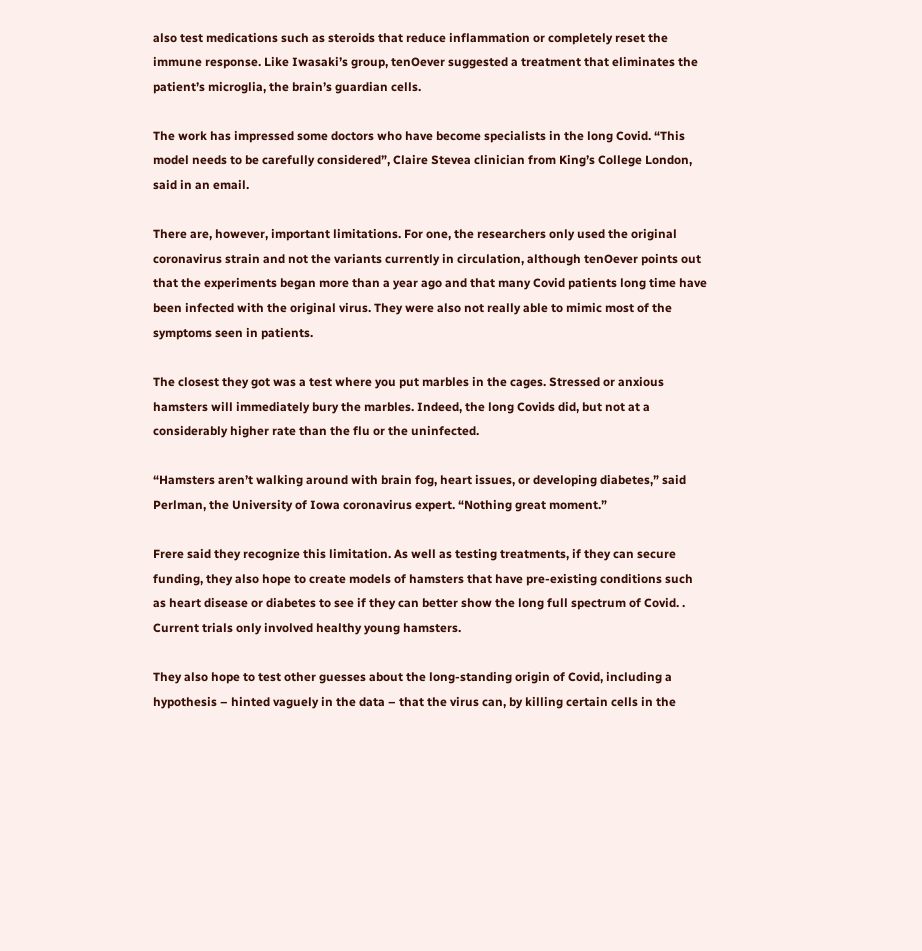also test medications such as steroids that reduce inflammation or completely reset the immune response. Like Iwasaki’s group, tenOever suggested a treatment that eliminates the patient’s microglia, the brain’s guardian cells.

The work has impressed some doctors who have become specialists in the long Covid. “This model needs to be carefully considered”, Claire Stevea clinician from King’s College London, said in an email.

There are, however, important limitations. For one, the researchers only used the original coronavirus strain and not the variants currently in circulation, although tenOever points out that the experiments began more than a year ago and that many Covid patients long time have been infected with the original virus. They were also not really able to mimic most of the symptoms seen in patients.

The closest they got was a test where you put marbles in the cages. Stressed or anxious hamsters will immediately bury the marbles. Indeed, the long Covids did, but not at a considerably higher rate than the flu or the uninfected.

“Hamsters aren’t walking around with brain fog, heart issues, or developing diabetes,” said Perlman, the University of Iowa coronavirus expert. “Nothing great moment.”

Frere said they recognize this limitation. As well as testing treatments, if they can secure funding, they also hope to create models of hamsters that have pre-existing conditions such as heart disease or diabetes to see if they can better show the long full spectrum of Covid. . Current trials only involved healthy young hamsters.

They also hope to test other guesses about the long-standing origin of Covid, including a hypothesis – hinted vaguely in the data – that the virus can, by killing certain cells in the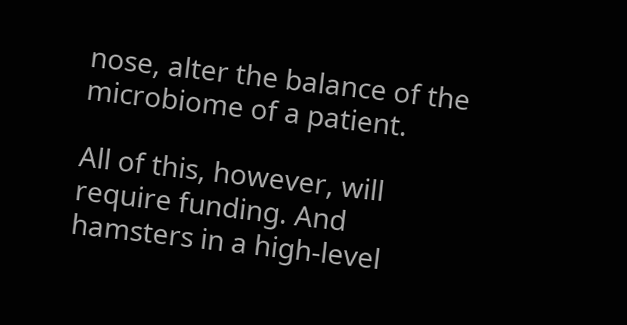nose, alter the balance of the microbiome of a patient.

All of this, however, will require funding. And hamsters in a high-level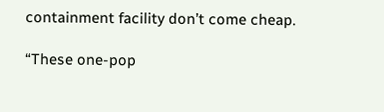containment facility don’t come cheap.

“These one-pop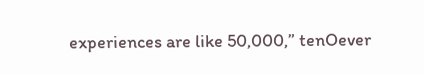experiences are like 50,000,” tenOever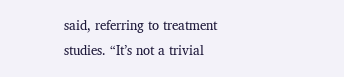said, referring to treatment studies. “It’s not a trivial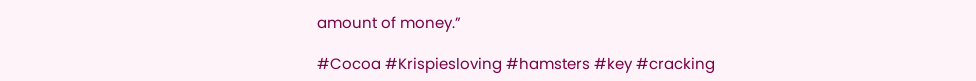amount of money.”

#Cocoa #Krispiesloving #hamsters #key #cracking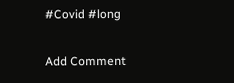#Covid #long

Add Comment